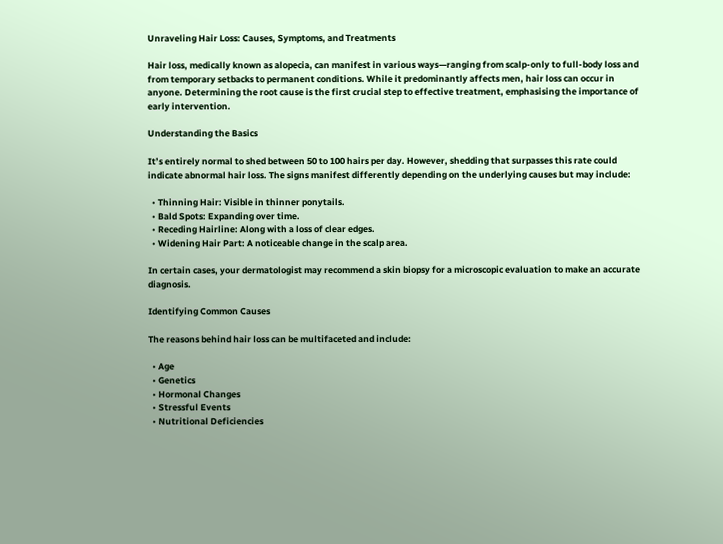Unraveling Hair Loss: Causes, Symptoms, and Treatments

Hair loss, medically known as alopecia, can manifest in various ways—ranging from scalp-only to full-body loss and from temporary setbacks to permanent conditions. While it predominantly affects men, hair loss can occur in anyone. Determining the root cause is the first crucial step to effective treatment, emphasising the importance of early intervention.

Understanding the Basics

It’s entirely normal to shed between 50 to 100 hairs per day. However, shedding that surpasses this rate could indicate abnormal hair loss. The signs manifest differently depending on the underlying causes but may include:

  • Thinning Hair: Visible in thinner ponytails.
  • Bald Spots: Expanding over time.
  • Receding Hairline: Along with a loss of clear edges.
  • Widening Hair Part: A noticeable change in the scalp area.

In certain cases, your dermatologist may recommend a skin biopsy for a microscopic evaluation to make an accurate diagnosis.

Identifying Common Causes

The reasons behind hair loss can be multifaceted and include:

  • Age
  • Genetics
  • Hormonal Changes
  • Stressful Events
  • Nutritional Deficiencies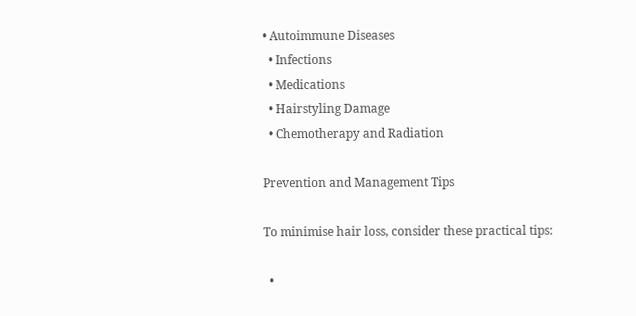• Autoimmune Diseases
  • Infections
  • Medications
  • Hairstyling Damage
  • Chemotherapy and Radiation

Prevention and Management Tips

To minimise hair loss, consider these practical tips:

  •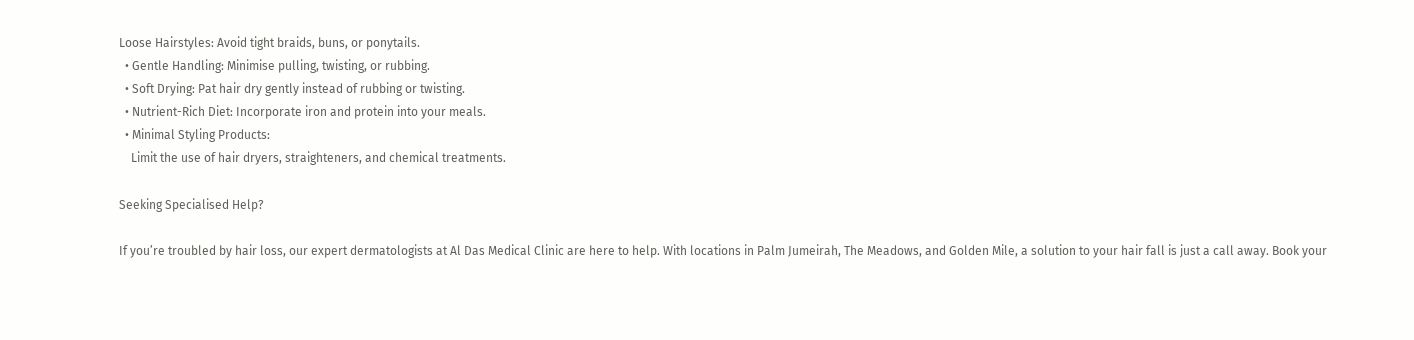Loose Hairstyles: Avoid tight braids, buns, or ponytails.
  • Gentle Handling: Minimise pulling, twisting, or rubbing.
  • Soft Drying: Pat hair dry gently instead of rubbing or twisting.
  • Nutrient-Rich Diet: Incorporate iron and protein into your meals.
  • Minimal Styling Products:
    Limit the use of hair dryers, straighteners, and chemical treatments.

Seeking Specialised Help?

If you’re troubled by hair loss, our expert dermatologists at Al Das Medical Clinic are here to help. With locations in Palm Jumeirah, The Meadows, and Golden Mile, a solution to your hair fall is just a call away. Book your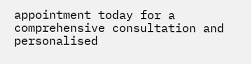appointment today for a comprehensive consultation and personalised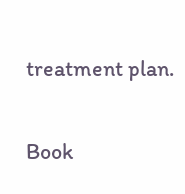treatment plan.

Book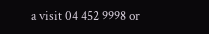a visit 04 452 9998 or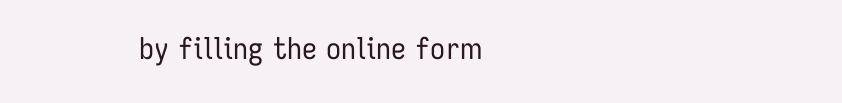by filling the online form